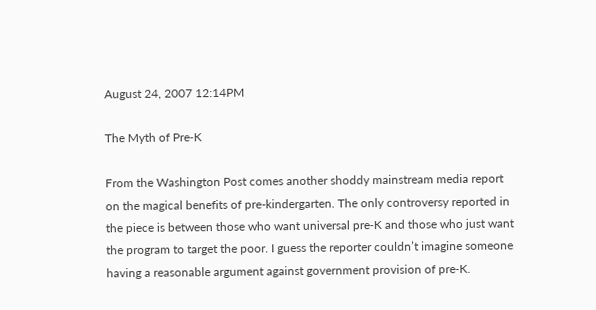August 24, 2007 12:14PM

The Myth of Pre‑K

From the Washington Post comes another shoddy mainstream media report on the magical benefits of pre‐kindergarten. The only controversy reported in the piece is between those who want universal pre‑K and those who just want the program to target the poor. I guess the reporter couldn’t imagine someone having a reasonable argument against government provision of pre‑K.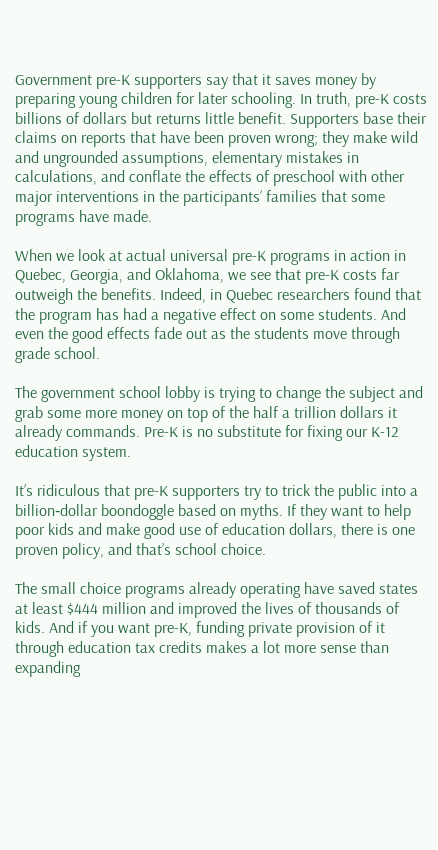Government pre‑K supporters say that it saves money by preparing young children for later schooling. In truth, pre‑K costs billions of dollars but returns little benefit. Supporters base their claims on reports that have been proven wrong; they make wild and ungrounded assumptions, elementary mistakes in calculations, and conflate the effects of preschool with other major interventions in the participants’ families that some programs have made.

When we look at actual universal pre‑K programs in action in Quebec, Georgia, and Oklahoma, we see that pre‑K costs far outweigh the benefits. Indeed, in Quebec researchers found that the program has had a negative effect on some students. And even the good effects fade out as the students move through grade school.

The government school lobby is trying to change the subject and grab some more money on top of the half a trillion dollars it already commands. Pre‑K is no substitute for fixing our K‑12 education system.

It’s ridiculous that pre‑K supporters try to trick the public into a billion‐dollar boondoggle based on myths. If they want to help poor kids and make good use of education dollars, there is one proven policy, and that’s school choice.

The small choice programs already operating have saved states at least $444 million and improved the lives of thousands of kids. And if you want pre‑K, funding private provision of it through education tax credits makes a lot more sense than expanding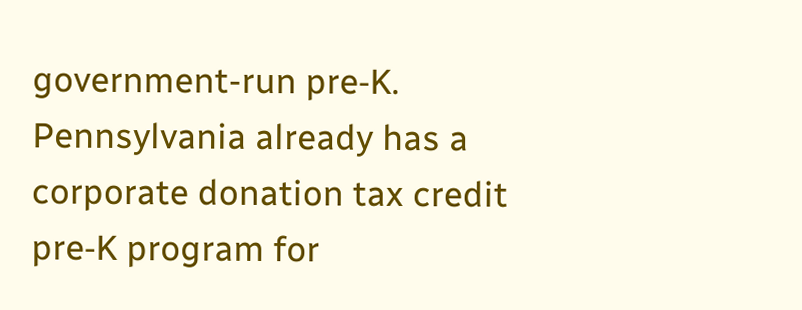government‐run pre‑K. Pennsylvania already has a corporate donation tax credit pre‑K program for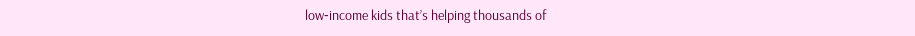low‐income kids that’s helping thousands of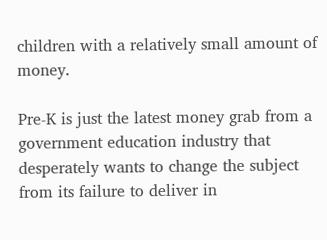children with a relatively small amount of money.

Pre‑K is just the latest money grab from a government education industry that desperately wants to change the subject from its failure to deliver in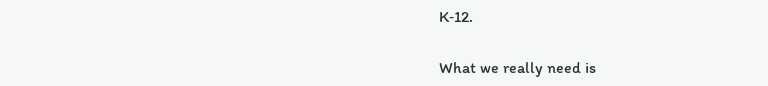K‑12.

What we really need is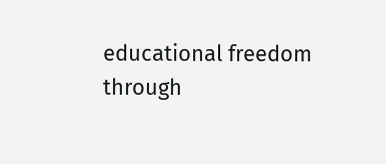educational freedom through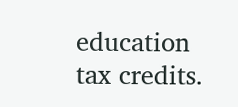education tax credits.